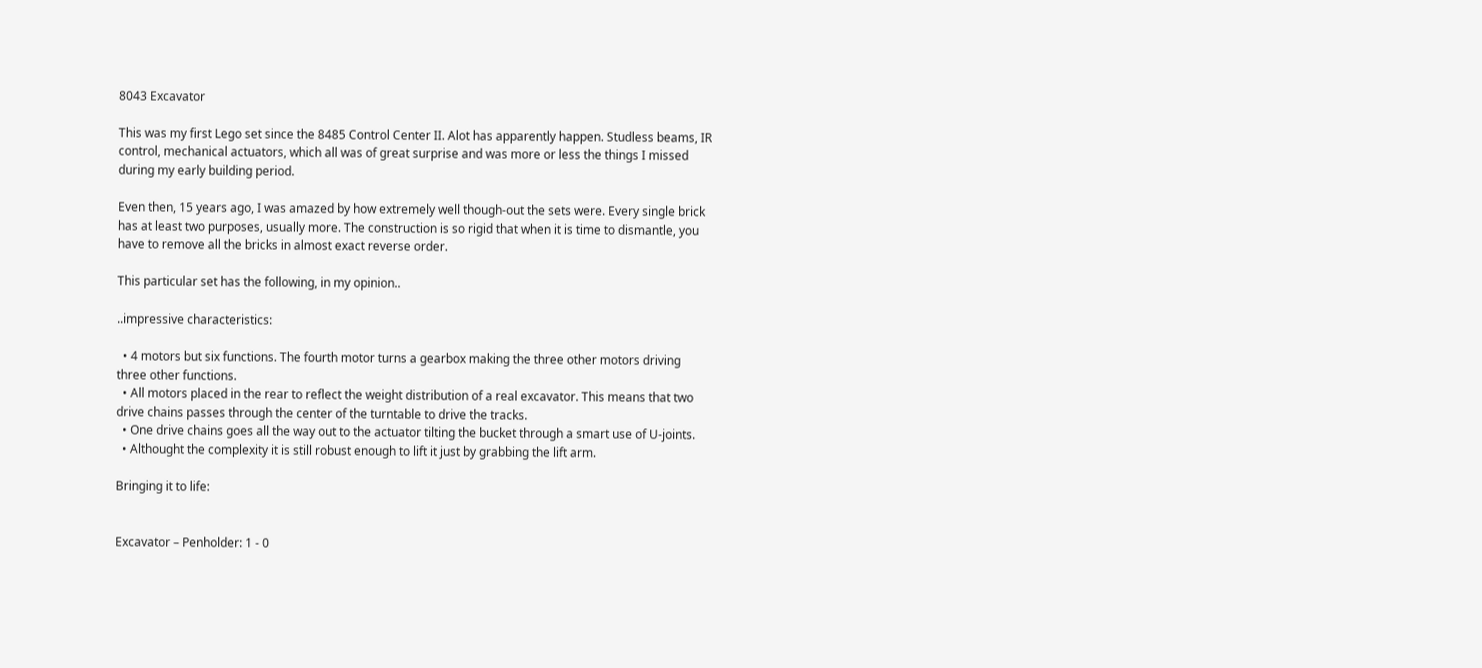8043 Excavator

This was my first Lego set since the 8485 Control Center II. Alot has apparently happen. Studless beams, IR control, mechanical actuators, which all was of great surprise and was more or less the things I missed during my early building period.

Even then, 15 years ago, I was amazed by how extremely well though-out the sets were. Every single brick has at least two purposes, usually more. The construction is so rigid that when it is time to dismantle, you have to remove all the bricks in almost exact reverse order.

This particular set has the following, in my opinion..

..impressive characteristics:

  • 4 motors but six functions. The fourth motor turns a gearbox making the three other motors driving three other functions.
  • All motors placed in the rear to reflect the weight distribution of a real excavator. This means that two drive chains passes through the center of the turntable to drive the tracks.
  • One drive chains goes all the way out to the actuator tilting the bucket through a smart use of U-joints.
  • Althought the complexity it is still robust enough to lift it just by grabbing the lift arm.

Bringing it to life:


Excavator – Penholder: 1 - 0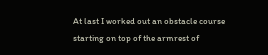At last I worked out an obstacle course starting on top of the armrest of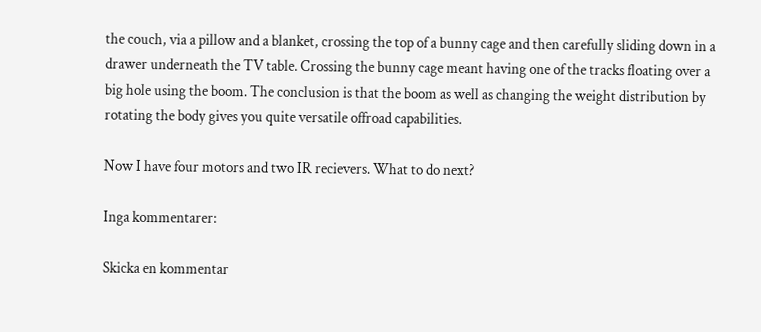the couch, via a pillow and a blanket, crossing the top of a bunny cage and then carefully sliding down in a drawer underneath the TV table. Crossing the bunny cage meant having one of the tracks floating over a big hole using the boom. The conclusion is that the boom as well as changing the weight distribution by rotating the body gives you quite versatile offroad capabilities.

Now I have four motors and two IR recievers. What to do next?

Inga kommentarer:

Skicka en kommentar